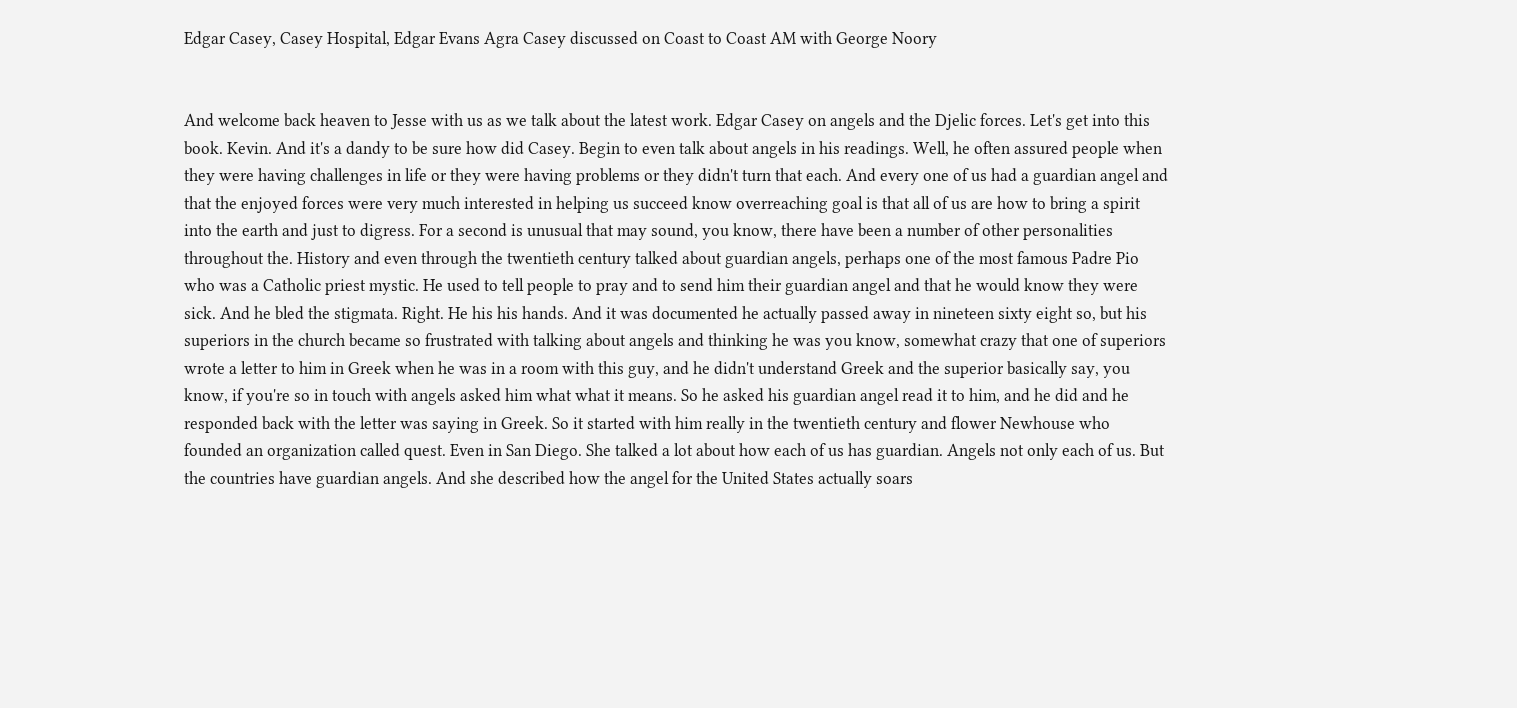Edgar Casey, Casey Hospital, Edgar Evans Agra Casey discussed on Coast to Coast AM with George Noory


And welcome back heaven to Jesse with us as we talk about the latest work. Edgar Casey on angels and the Djelic forces. Let's get into this book. Kevin. And it's a dandy to be sure how did Casey. Begin to even talk about angels in his readings. Well, he often assured people when they were having challenges in life or they were having problems or they didn't turn that each. And every one of us had a guardian angel and that the enjoyed forces were very much interested in helping us succeed know overreaching goal is that all of us are how to bring a spirit into the earth and just to digress. For a second is unusual that may sound, you know, there have been a number of other personalities throughout the. History and even through the twentieth century talked about guardian angels, perhaps one of the most famous Padre Pio who was a Catholic priest mystic. He used to tell people to pray and to send him their guardian angel and that he would know they were sick. And he bled the stigmata. Right. He his his hands. And it was documented he actually passed away in nineteen sixty eight so, but his superiors in the church became so frustrated with talking about angels and thinking he was you know, somewhat crazy that one of superiors wrote a letter to him in Greek when he was in a room with this guy, and he didn't understand Greek and the superior basically say, you know, if you're so in touch with angels asked him what what it means. So he asked his guardian angel read it to him, and he did and he responded back with the letter was saying in Greek. So it started with him really in the twentieth century and flower Newhouse who founded an organization called quest. Even in San Diego. She talked a lot about how each of us has guardian. Angels not only each of us. But the countries have guardian angels. And she described how the angel for the United States actually soars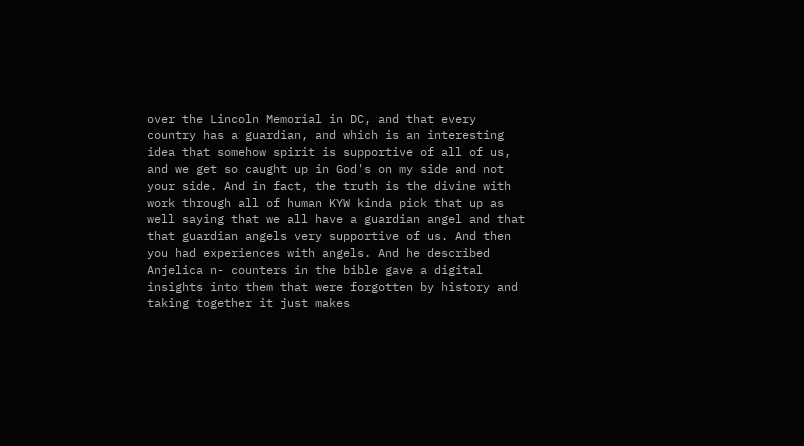over the Lincoln Memorial in DC, and that every country has a guardian, and which is an interesting idea that somehow spirit is supportive of all of us, and we get so caught up in God's on my side and not your side. And in fact, the truth is the divine with work through all of human KYW kinda pick that up as well saying that we all have a guardian angel and that that guardian angels very supportive of us. And then you had experiences with angels. And he described Anjelica n- counters in the bible gave a digital insights into them that were forgotten by history and taking together it just makes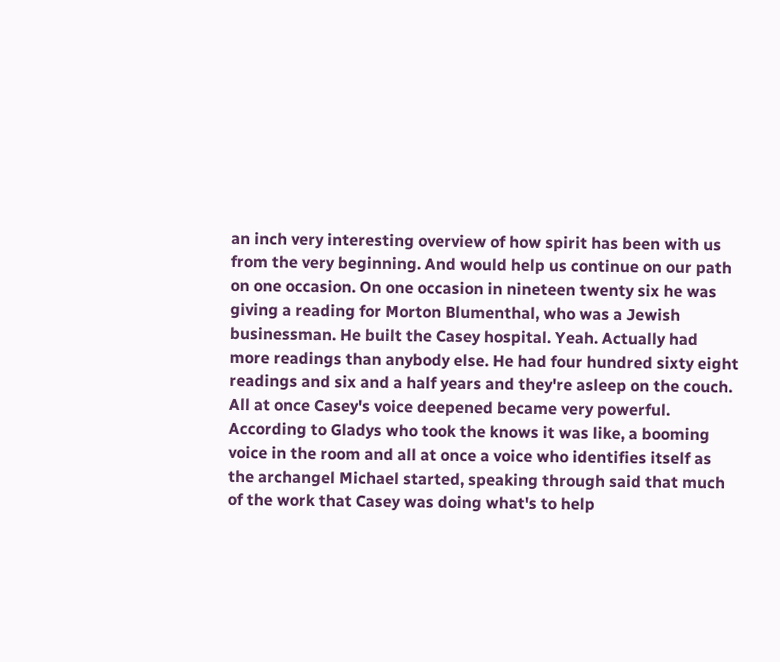an inch very interesting overview of how spirit has been with us from the very beginning. And would help us continue on our path on one occasion. On one occasion in nineteen twenty six he was giving a reading for Morton Blumenthal, who was a Jewish businessman. He built the Casey hospital. Yeah. Actually had more readings than anybody else. He had four hundred sixty eight readings and six and a half years and they're asleep on the couch. All at once Casey's voice deepened became very powerful. According to Gladys who took the knows it was like, a booming voice in the room and all at once a voice who identifies itself as the archangel Michael started, speaking through said that much of the work that Casey was doing what's to help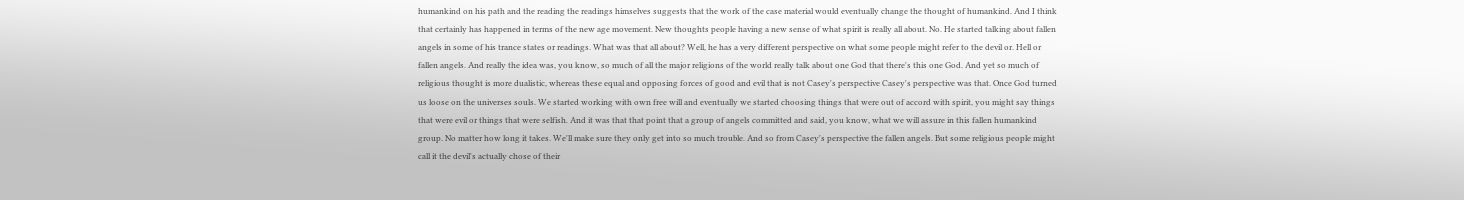humankind on his path and the reading the readings himselves suggests that the work of the case material would eventually change the thought of humankind. And I think that certainly has happened in terms of the new age movement. New thoughts people having a new sense of what spirit is really all about. No. He started talking about fallen angels in some of his trance states or readings. What was that all about? Well, he has a very different perspective on what some people might refer to the devil or. Hell or fallen angels. And really the idea was, you know, so much of all the major religions of the world really talk about one God that there's this one God. And yet so much of religious thought is more dualistic, whereas these equal and opposing forces of good and evil that is not Casey's perspective Casey's perspective was that. Once God turned us loose on the universes souls. We started working with own free will and eventually we started choosing things that were out of accord with spirit, you might say things that were evil or things that were selfish. And it was that that point that a group of angels committed and said, you know, what we will assure in this fallen humankind group. No matter how long it takes. We'll make sure they only get into so much trouble. And so from Casey's perspective the fallen angels. But some religious people might call it the devil's actually chose of their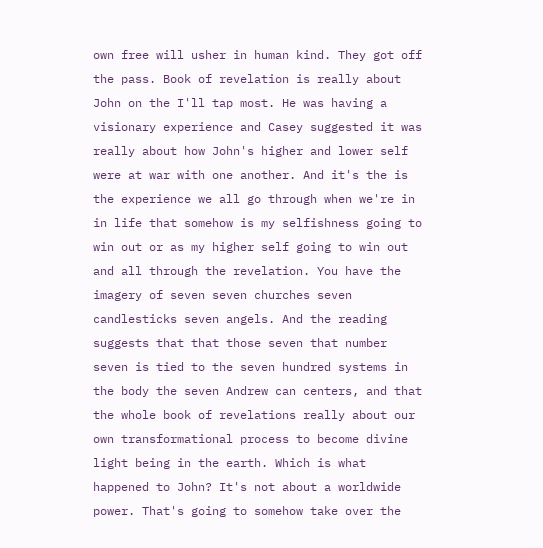own free will usher in human kind. They got off the pass. Book of revelation is really about John on the I'll tap most. He was having a visionary experience and Casey suggested it was really about how John's higher and lower self were at war with one another. And it's the is the experience we all go through when we're in in life that somehow is my selfishness going to win out or as my higher self going to win out and all through the revelation. You have the imagery of seven seven churches seven candlesticks seven angels. And the reading suggests that that those seven that number seven is tied to the seven hundred systems in the body the seven Andrew can centers, and that the whole book of revelations really about our own transformational process to become divine light being in the earth. Which is what happened to John? It's not about a worldwide power. That's going to somehow take over the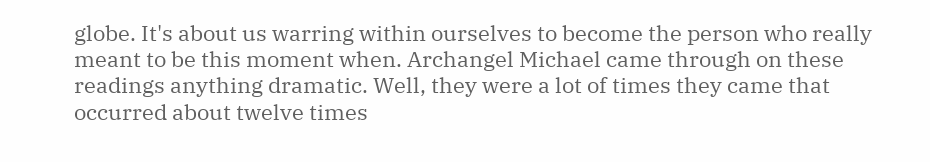globe. It's about us warring within ourselves to become the person who really meant to be this moment when. Archangel Michael came through on these readings anything dramatic. Well, they were a lot of times they came that occurred about twelve times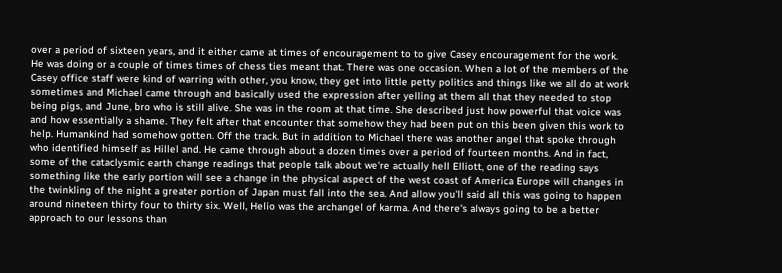over a period of sixteen years, and it either came at times of encouragement to to give Casey encouragement for the work. He was doing or a couple of times times of chess ties meant that. There was one occasion. When a lot of the members of the Casey office staff were kind of warring with other, you know, they get into little petty politics and things like we all do at work sometimes and Michael came through and basically used the expression after yelling at them all that they needed to stop being pigs, and June, bro who is still alive. She was in the room at that time. She described just how powerful that voice was and how essentially a shame. They felt after that encounter that somehow they had been put on this been given this work to help. Humankind had somehow gotten. Off the track. But in addition to Michael there was another angel that spoke through who identified himself as Hillel and. He came through about a dozen times over a period of fourteen months. And in fact, some of the cataclysmic earth change readings that people talk about we're actually hell Elliott, one of the reading says something like the early portion will see a change in the physical aspect of the west coast of America Europe will changes in the twinkling of the night a greater portion of Japan must fall into the sea. And allow you'll said all this was going to happen around nineteen thirty four to thirty six. Well, Helio was the archangel of karma. And there's always going to be a better approach to our lessons than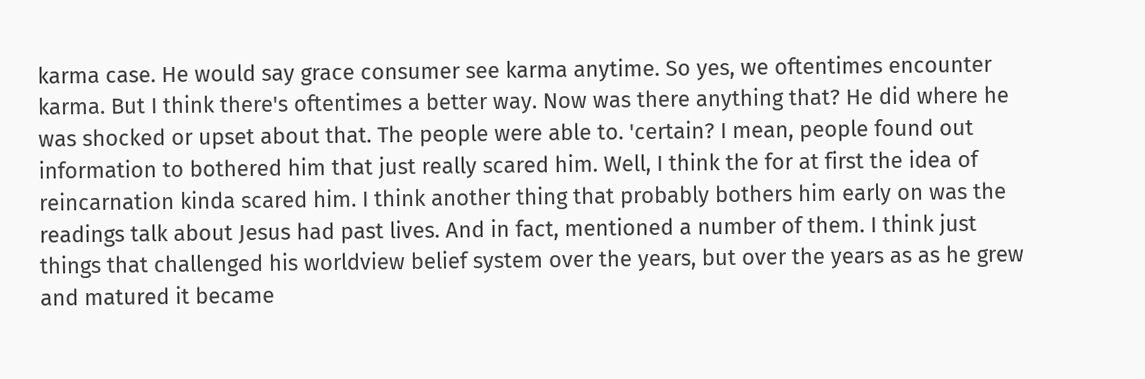karma case. He would say grace consumer see karma anytime. So yes, we oftentimes encounter karma. But I think there's oftentimes a better way. Now was there anything that? He did where he was shocked or upset about that. The people were able to. 'certain? I mean, people found out information to bothered him that just really scared him. Well, I think the for at first the idea of reincarnation kinda scared him. I think another thing that probably bothers him early on was the readings talk about Jesus had past lives. And in fact, mentioned a number of them. I think just things that challenged his worldview belief system over the years, but over the years as as he grew and matured it became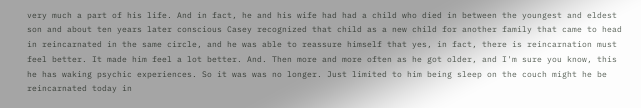very much a part of his life. And in fact, he and his wife had had a child who died in between the youngest and eldest son and about ten years later conscious Casey recognized that child as a new child for another family that came to head in reincarnated in the same circle, and he was able to reassure himself that yes, in fact, there is reincarnation must feel better. It made him feel a lot better. And. Then more and more often as he got older, and I'm sure you know, this he has waking psychic experiences. So it was was no longer. Just limited to him being sleep on the couch might he be reincarnated today in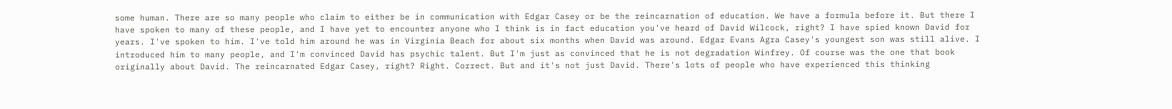some human. There are so many people who claim to either be in communication with Edgar Casey or be the reincarnation of education. We have a formula before it. But there I have spoken to many of these people, and I have yet to encounter anyone who I think is in fact education you've heard of David Wilcock, right? I have spied known David for years. I've spoken to him. I've told him around he was in Virginia Beach for about six months when David was around. Edgar Evans Agra Casey's youngest son was still alive. I introduced him to many people, and I'm convinced David has psychic talent. But I'm just as convinced that he is not degradation Winfrey. Of course was the one that book originally about David. The reincarnated Edgar Casey, right? Right. Correct. But and it's not just David. There's lots of people who have experienced this thinking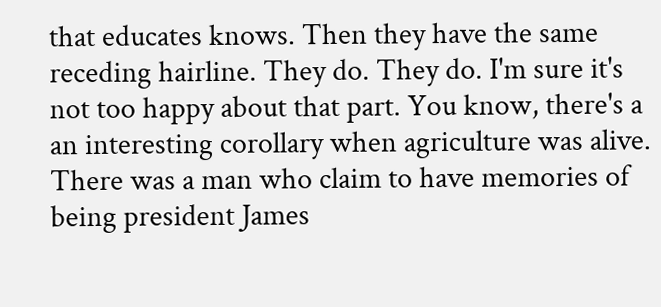that educates knows. Then they have the same receding hairline. They do. They do. I'm sure it's not too happy about that part. You know, there's a an interesting corollary when agriculture was alive. There was a man who claim to have memories of being president James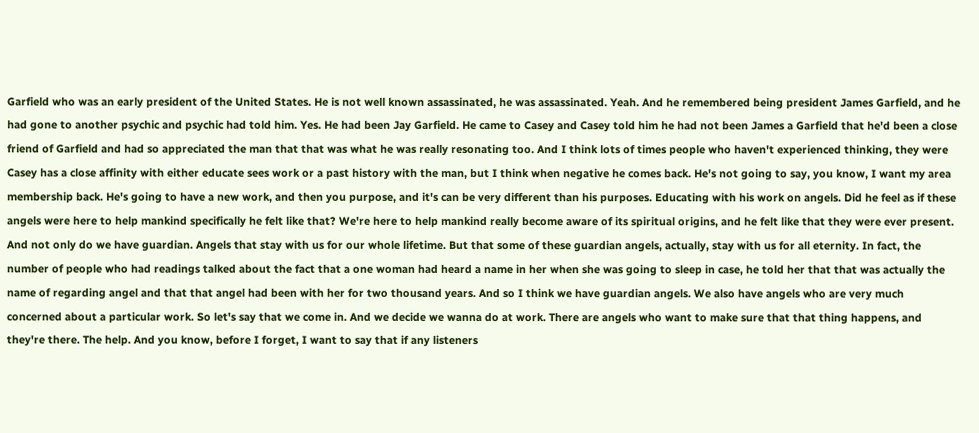Garfield who was an early president of the United States. He is not well known assassinated, he was assassinated. Yeah. And he remembered being president James Garfield, and he had gone to another psychic and psychic had told him. Yes. He had been Jay Garfield. He came to Casey and Casey told him he had not been James a Garfield that he'd been a close friend of Garfield and had so appreciated the man that that was what he was really resonating too. And I think lots of times people who haven't experienced thinking, they were Casey has a close affinity with either educate sees work or a past history with the man, but I think when negative he comes back. He's not going to say, you know, I want my area membership back. He's going to have a new work, and then you purpose, and it's can be very different than his purposes. Educating with his work on angels. Did he feel as if these angels were here to help mankind specifically he felt like that? We're here to help mankind really become aware of its spiritual origins, and he felt like that they were ever present. And not only do we have guardian. Angels that stay with us for our whole lifetime. But that some of these guardian angels, actually, stay with us for all eternity. In fact, the number of people who had readings talked about the fact that a one woman had heard a name in her when she was going to sleep in case, he told her that that was actually the name of regarding angel and that that angel had been with her for two thousand years. And so I think we have guardian angels. We also have angels who are very much concerned about a particular work. So let's say that we come in. And we decide we wanna do at work. There are angels who want to make sure that that thing happens, and they're there. The help. And you know, before I forget, I want to say that if any listeners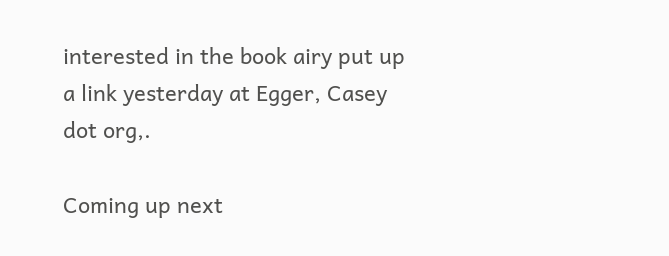interested in the book airy put up a link yesterday at Egger, Casey dot org,.

Coming up next